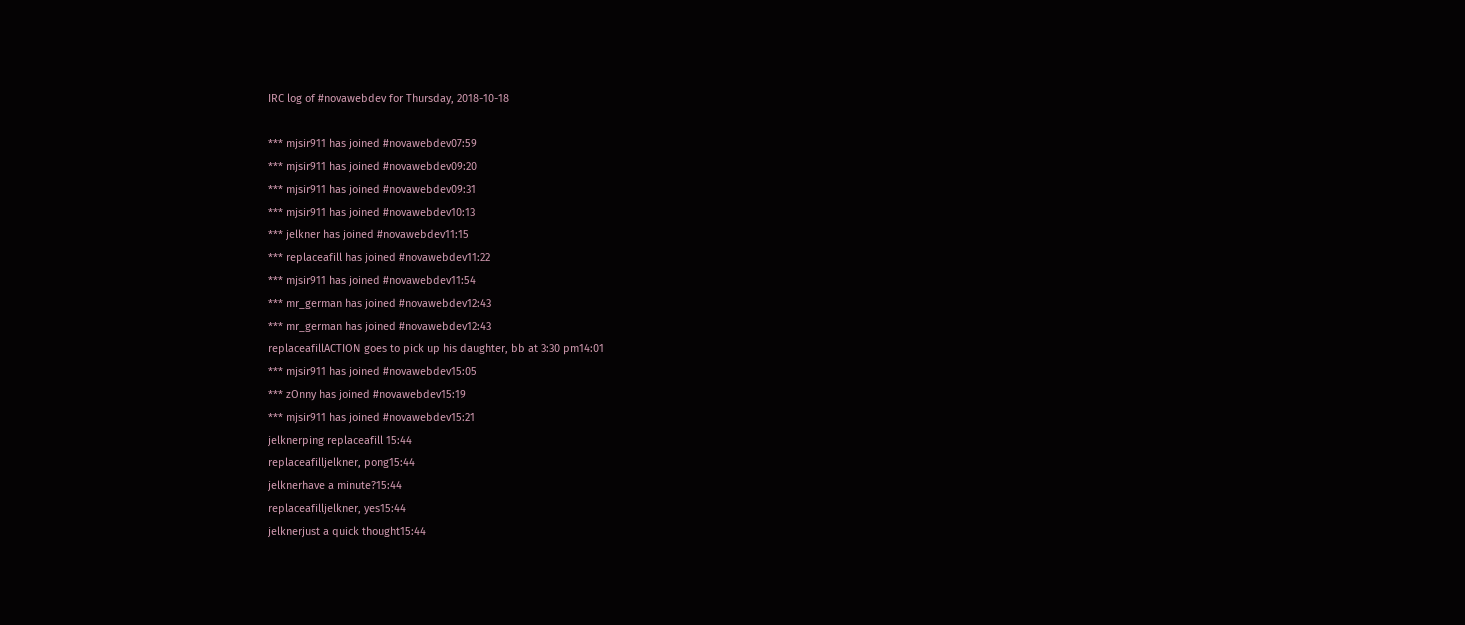IRC log of #novawebdev for Thursday, 2018-10-18

*** mjsir911 has joined #novawebdev07:59
*** mjsir911 has joined #novawebdev09:20
*** mjsir911 has joined #novawebdev09:31
*** mjsir911 has joined #novawebdev10:13
*** jelkner has joined #novawebdev11:15
*** replaceafill has joined #novawebdev11:22
*** mjsir911 has joined #novawebdev11:54
*** mr_german has joined #novawebdev12:43
*** mr_german has joined #novawebdev12:43
replaceafillACTION goes to pick up his daughter, bb at 3:30 pm14:01
*** mjsir911 has joined #novawebdev15:05
*** zOnny has joined #novawebdev15:19
*** mjsir911 has joined #novawebdev15:21
jelknerping replaceafill 15:44
replaceafilljelkner, pong15:44
jelknerhave a minute?15:44
replaceafilljelkner, yes15:44
jelknerjust a quick thought15:44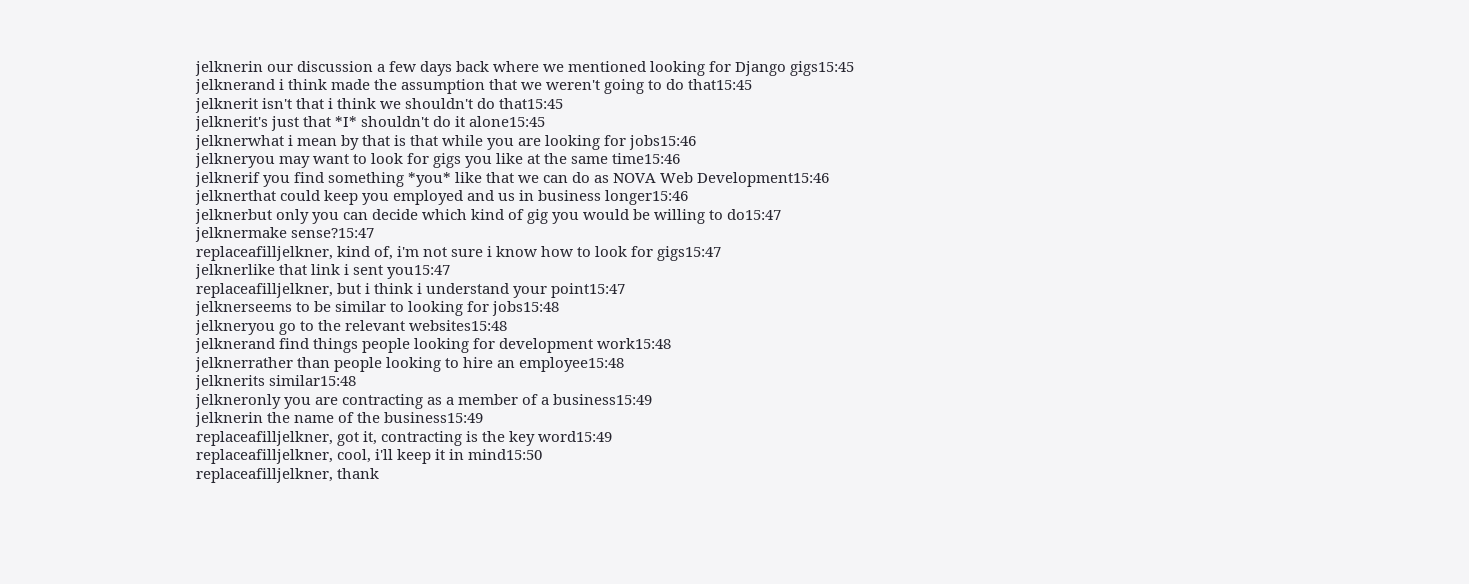jelknerin our discussion a few days back where we mentioned looking for Django gigs15:45
jelknerand i think made the assumption that we weren't going to do that15:45
jelknerit isn't that i think we shouldn't do that15:45
jelknerit's just that *I* shouldn't do it alone15:45
jelknerwhat i mean by that is that while you are looking for jobs15:46
jelkneryou may want to look for gigs you like at the same time15:46
jelknerif you find something *you* like that we can do as NOVA Web Development15:46
jelknerthat could keep you employed and us in business longer15:46
jelknerbut only you can decide which kind of gig you would be willing to do15:47
jelknermake sense?15:47
replaceafilljelkner, kind of, i'm not sure i know how to look for gigs15:47
jelknerlike that link i sent you15:47
replaceafilljelkner, but i think i understand your point15:47
jelknerseems to be similar to looking for jobs15:48
jelkneryou go to the relevant websites15:48
jelknerand find things people looking for development work15:48
jelknerrather than people looking to hire an employee15:48
jelknerits similar15:48
jelkneronly you are contracting as a member of a business15:49
jelknerin the name of the business15:49
replaceafilljelkner, got it, contracting is the key word15:49
replaceafilljelkner, cool, i'll keep it in mind15:50
replaceafilljelkner, thank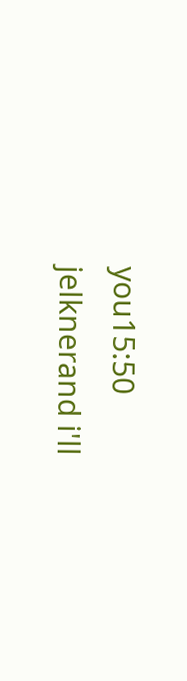you15:50
jelknerand i'll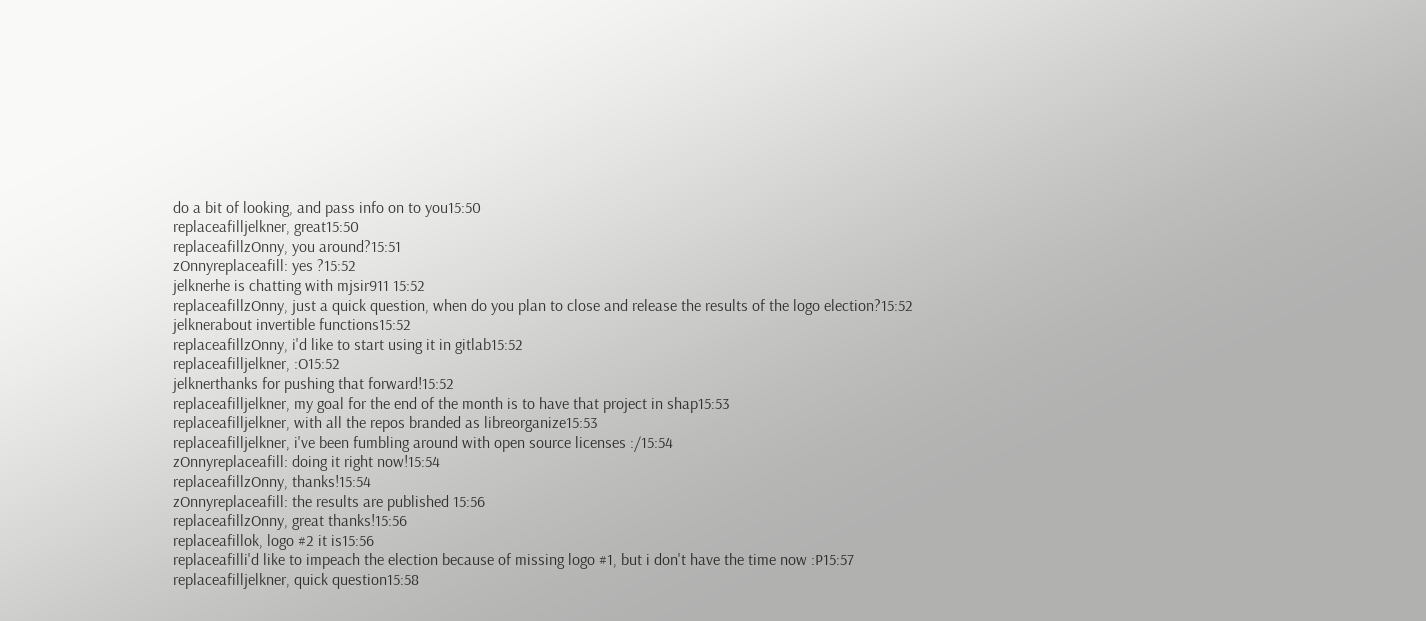do a bit of looking, and pass info on to you15:50
replaceafilljelkner, great15:50
replaceafillzOnny, you around?15:51
zOnnyreplaceafill: yes ?15:52
jelknerhe is chatting with mjsir911 15:52
replaceafillzOnny, just a quick question, when do you plan to close and release the results of the logo election?15:52
jelknerabout invertible functions15:52
replaceafillzOnny, i'd like to start using it in gitlab15:52
replaceafilljelkner, :O15:52
jelknerthanks for pushing that forward!15:52
replaceafilljelkner, my goal for the end of the month is to have that project in shap15:53
replaceafilljelkner, with all the repos branded as libreorganize15:53
replaceafilljelkner, i've been fumbling around with open source licenses :/15:54
zOnnyreplaceafill: doing it right now!15:54
replaceafillzOnny, thanks!15:54
zOnnyreplaceafill: the results are published 15:56
replaceafillzOnny, great thanks!15:56
replaceafillok, logo #2 it is15:56
replaceafilli'd like to impeach the election because of missing logo #1, but i don't have the time now :P15:57
replaceafilljelkner, quick question15:58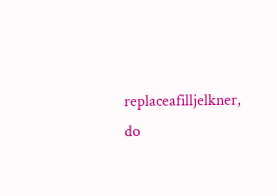replaceafilljelkner, do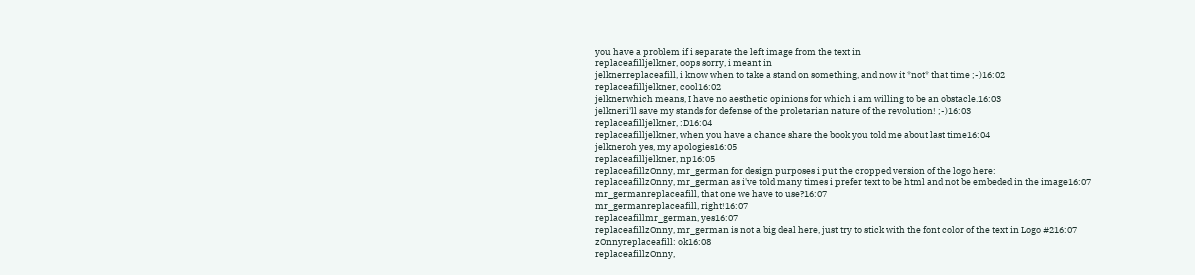you have a problem if i separate the left image from the text in
replaceafilljelkner, oops sorry, i meant in
jelknerreplaceafill, i know when to take a stand on something, and now it *not* that time ;-)16:02
replaceafilljelkner, cool16:02
jelknerwhich means, I have no aesthetic opinions for which i am willing to be an obstacle.16:03
jelkneri'll save my stands for defense of the proletarian nature of the revolution! ;-)16:03
replaceafilljelkner, :D16:04
replaceafilljelkner, when you have a chance share the book you told me about last time16:04
jelkneroh yes, my apologies16:05
replaceafilljelkner, np16:05
replaceafillzOnny, mr_german for design purposes i put the cropped version of the logo here:
replaceafillzOnny, mr_german as i've told many times i prefer text to be html and not be embeded in the image16:07
mr_germanreplaceafill, that one we have to use?16:07
mr_germanreplaceafill, right!16:07
replaceafillmr_german, yes16:07
replaceafillzOnny, mr_german is not a big deal here, just try to stick with the font color of the text in Logo #216:07
zOnnyreplaceafill: ok16:08
replaceafillzOnny,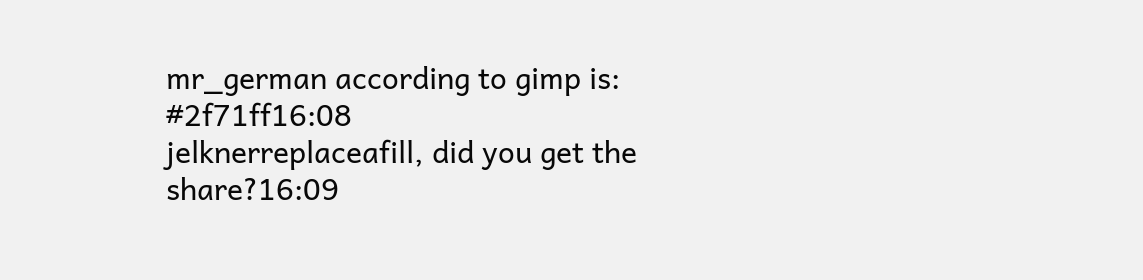mr_german according to gimp is: #2f71ff16:08
jelknerreplaceafill, did you get the share?16:09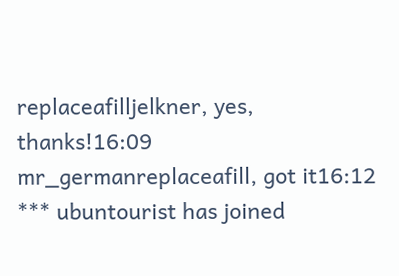replaceafilljelkner, yes, thanks!16:09
mr_germanreplaceafill, got it16:12
*** ubuntourist has joined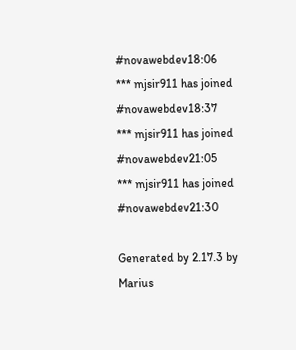#novawebdev18:06
*** mjsir911 has joined #novawebdev18:37
*** mjsir911 has joined #novawebdev21:05
*** mjsir911 has joined #novawebdev21:30

Generated by 2.17.3 by Marius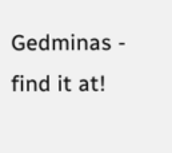Gedminas - find it at!